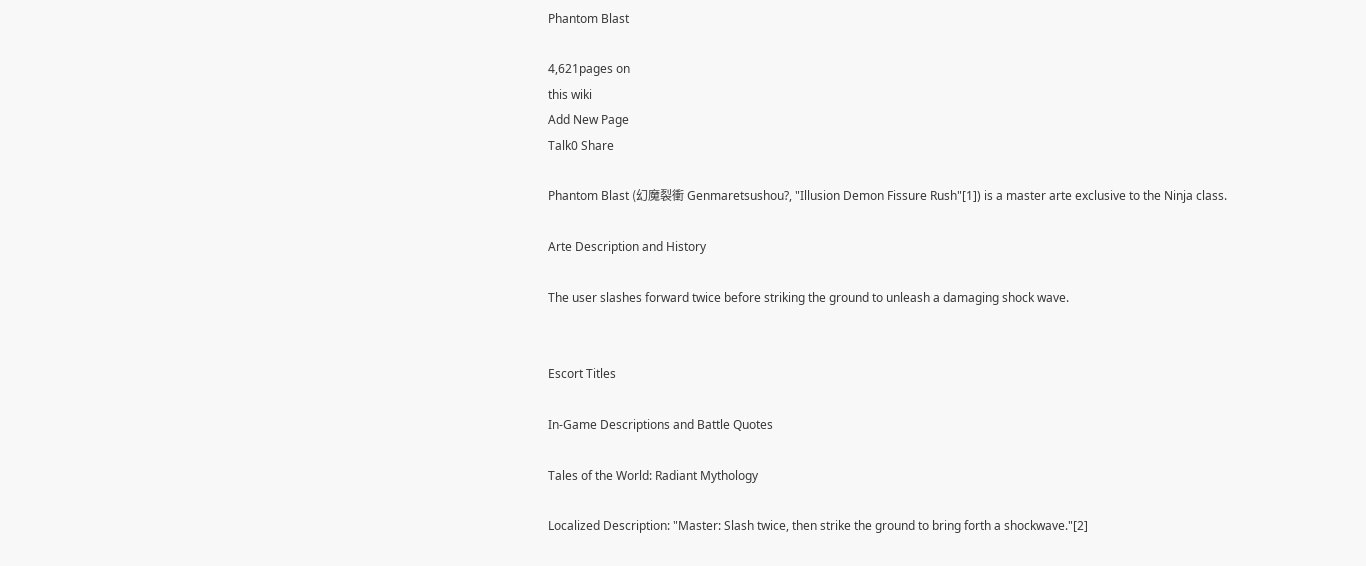Phantom Blast

4,621pages on
this wiki
Add New Page
Talk0 Share

Phantom Blast (幻魔裂衝 Genmaretsushou?, "Illusion Demon Fissure Rush"[1]) is a master arte exclusive to the Ninja class.

Arte Description and History

The user slashes forward twice before striking the ground to unleash a damaging shock wave.


Escort Titles

In-Game Descriptions and Battle Quotes

Tales of the World: Radiant Mythology

Localized Description: "Master: Slash twice, then strike the ground to bring forth a shockwave."[2]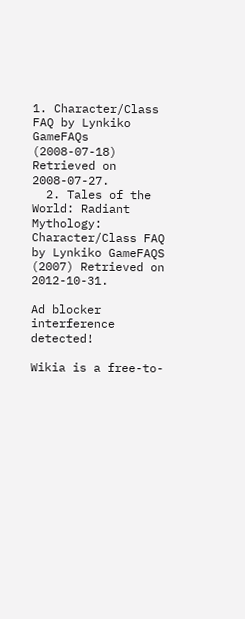1. Character/Class FAQ by Lynkiko GameFAQs (2008-07-18) Retrieved on 2008-07-27.
  2. Tales of the World: Radiant Mythology: Character/Class FAQ by Lynkiko GameFAQS (2007) Retrieved on 2012-10-31.

Ad blocker interference detected!

Wikia is a free-to-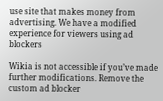use site that makes money from advertising. We have a modified experience for viewers using ad blockers

Wikia is not accessible if you’ve made further modifications. Remove the custom ad blocker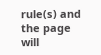rule(s) and the page will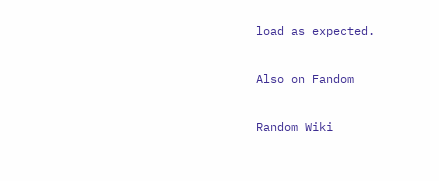load as expected.

Also on Fandom

Random Wiki